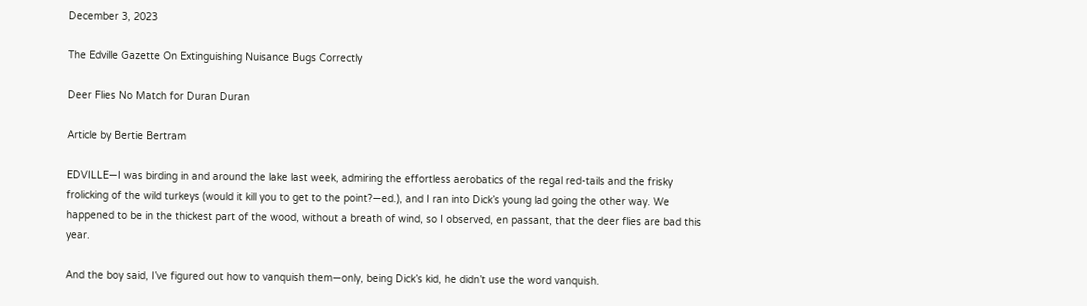December 3, 2023

The Edville Gazette On Extinguishing Nuisance Bugs Correctly

Deer Flies No Match for Duran Duran

Article by Bertie Bertram

EDVILLE—I was birding in and around the lake last week, admiring the effortless aerobatics of the regal red-tails and the frisky frolicking of the wild turkeys (would it kill you to get to the point?—ed.), and I ran into Dick’s young lad going the other way. We happened to be in the thickest part of the wood, without a breath of wind, so I observed, en passant, that the deer flies are bad this year.

And the boy said, I’ve figured out how to vanquish them—only, being Dick’s kid, he didn’t use the word vanquish.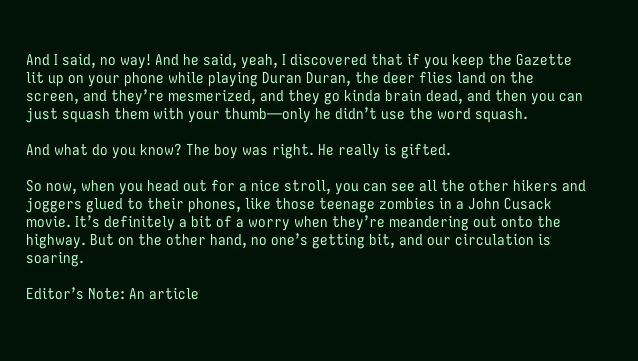And I said, no way! And he said, yeah, I discovered that if you keep the Gazette lit up on your phone while playing Duran Duran, the deer flies land on the screen, and they’re mesmerized, and they go kinda brain dead, and then you can just squash them with your thumb—only he didn’t use the word squash.

And what do you know? The boy was right. He really is gifted.

So now, when you head out for a nice stroll, you can see all the other hikers and joggers glued to their phones, like those teenage zombies in a John Cusack movie. It’s definitely a bit of a worry when they’re meandering out onto the highway. But on the other hand, no one’s getting bit, and our circulation is soaring.

Editor’s Note: An article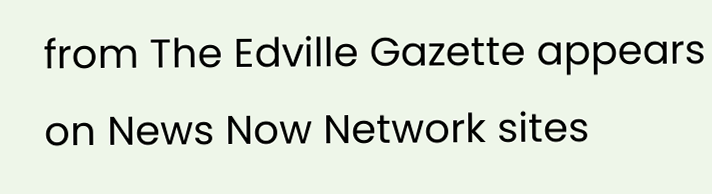from The Edville Gazette appears on News Now Network sites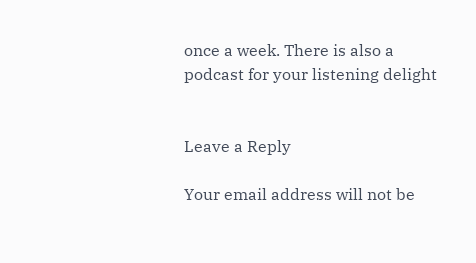once a week. There is also a podcast for your listening delight


Leave a Reply

Your email address will not be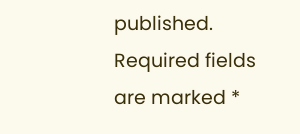published. Required fields are marked *